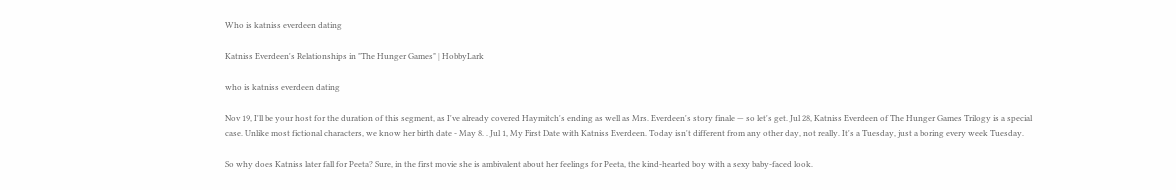Who is katniss everdeen dating

Katniss Everdeen's Relationships in "The Hunger Games" | HobbyLark

who is katniss everdeen dating

Nov 19, I'll be your host for the duration of this segment, as I've already covered Haymitch's ending as well as Mrs. Everdeen's story finale — so let's get. Jul 28, Katniss Everdeen of The Hunger Games Trilogy is a special case. Unlike most fictional characters, we know her birth date - May 8. . Jul 1, My First Date with Katniss Everdeen. Today isn't different from any other day, not really. It's a Tuesday, just a boring every week Tuesday.

So why does Katniss later fall for Peeta? Sure, in the first movie she is ambivalent about her feelings for Peeta, the kind-hearted boy with a sexy baby-faced look.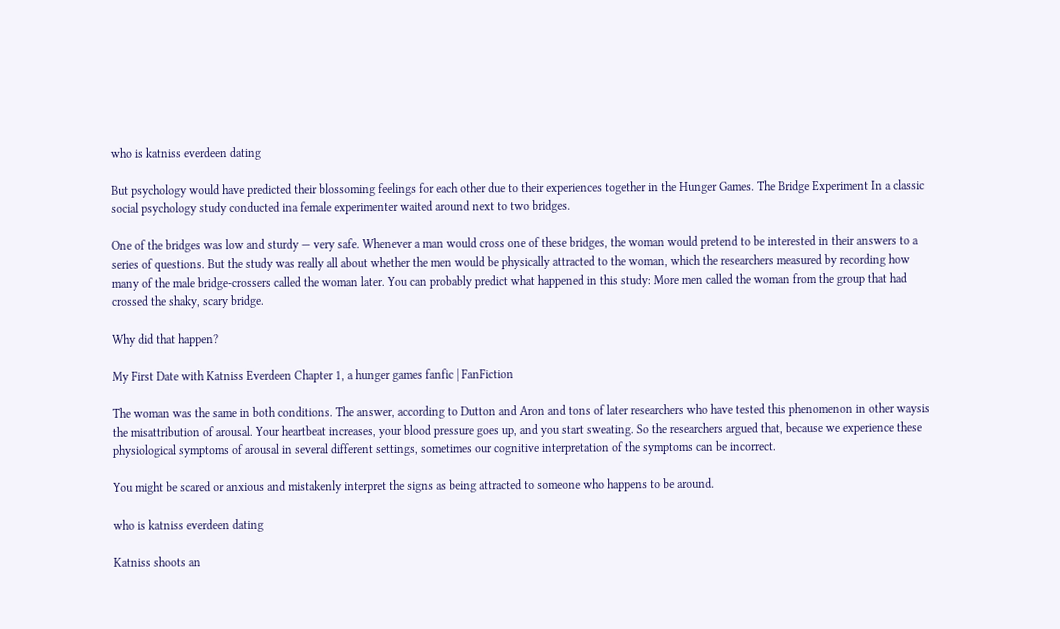who is katniss everdeen dating

But psychology would have predicted their blossoming feelings for each other due to their experiences together in the Hunger Games. The Bridge Experiment In a classic social psychology study conducted ina female experimenter waited around next to two bridges.

One of the bridges was low and sturdy — very safe. Whenever a man would cross one of these bridges, the woman would pretend to be interested in their answers to a series of questions. But the study was really all about whether the men would be physically attracted to the woman, which the researchers measured by recording how many of the male bridge-crossers called the woman later. You can probably predict what happened in this study: More men called the woman from the group that had crossed the shaky, scary bridge.

Why did that happen?

My First Date with Katniss Everdeen Chapter 1, a hunger games fanfic | FanFiction

The woman was the same in both conditions. The answer, according to Dutton and Aron and tons of later researchers who have tested this phenomenon in other waysis the misattribution of arousal. Your heartbeat increases, your blood pressure goes up, and you start sweating. So the researchers argued that, because we experience these physiological symptoms of arousal in several different settings, sometimes our cognitive interpretation of the symptoms can be incorrect.

You might be scared or anxious and mistakenly interpret the signs as being attracted to someone who happens to be around.

who is katniss everdeen dating

Katniss shoots an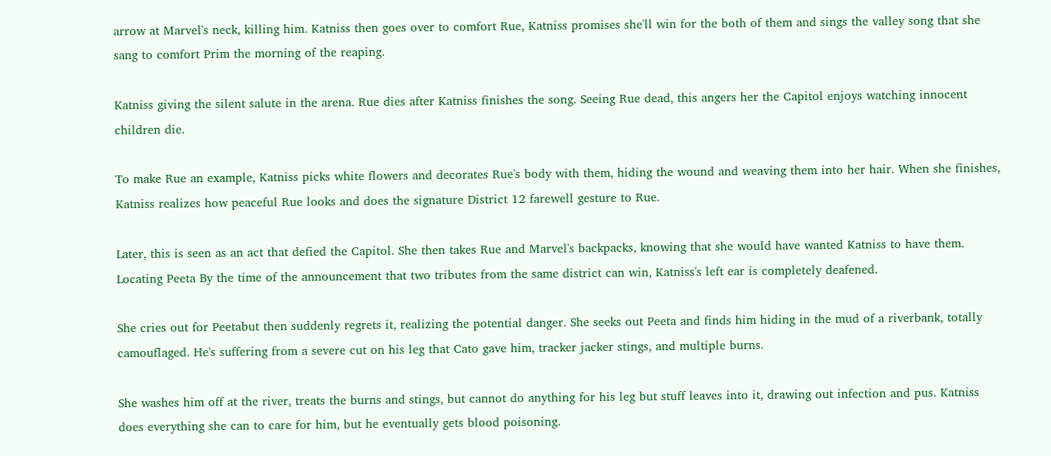arrow at Marvel's neck, killing him. Katniss then goes over to comfort Rue, Katniss promises she'll win for the both of them and sings the valley song that she sang to comfort Prim the morning of the reaping.

Katniss giving the silent salute in the arena. Rue dies after Katniss finishes the song. Seeing Rue dead, this angers her the Capitol enjoys watching innocent children die.

To make Rue an example, Katniss picks white flowers and decorates Rue's body with them, hiding the wound and weaving them into her hair. When she finishes, Katniss realizes how peaceful Rue looks and does the signature District 12 farewell gesture to Rue.

Later, this is seen as an act that defied the Capitol. She then takes Rue and Marvel's backpacks, knowing that she would have wanted Katniss to have them. Locating Peeta By the time of the announcement that two tributes from the same district can win, Katniss's left ear is completely deafened.

She cries out for Peetabut then suddenly regrets it, realizing the potential danger. She seeks out Peeta and finds him hiding in the mud of a riverbank, totally camouflaged. He's suffering from a severe cut on his leg that Cato gave him, tracker jacker stings, and multiple burns.

She washes him off at the river, treats the burns and stings, but cannot do anything for his leg but stuff leaves into it, drawing out infection and pus. Katniss does everything she can to care for him, but he eventually gets blood poisoning.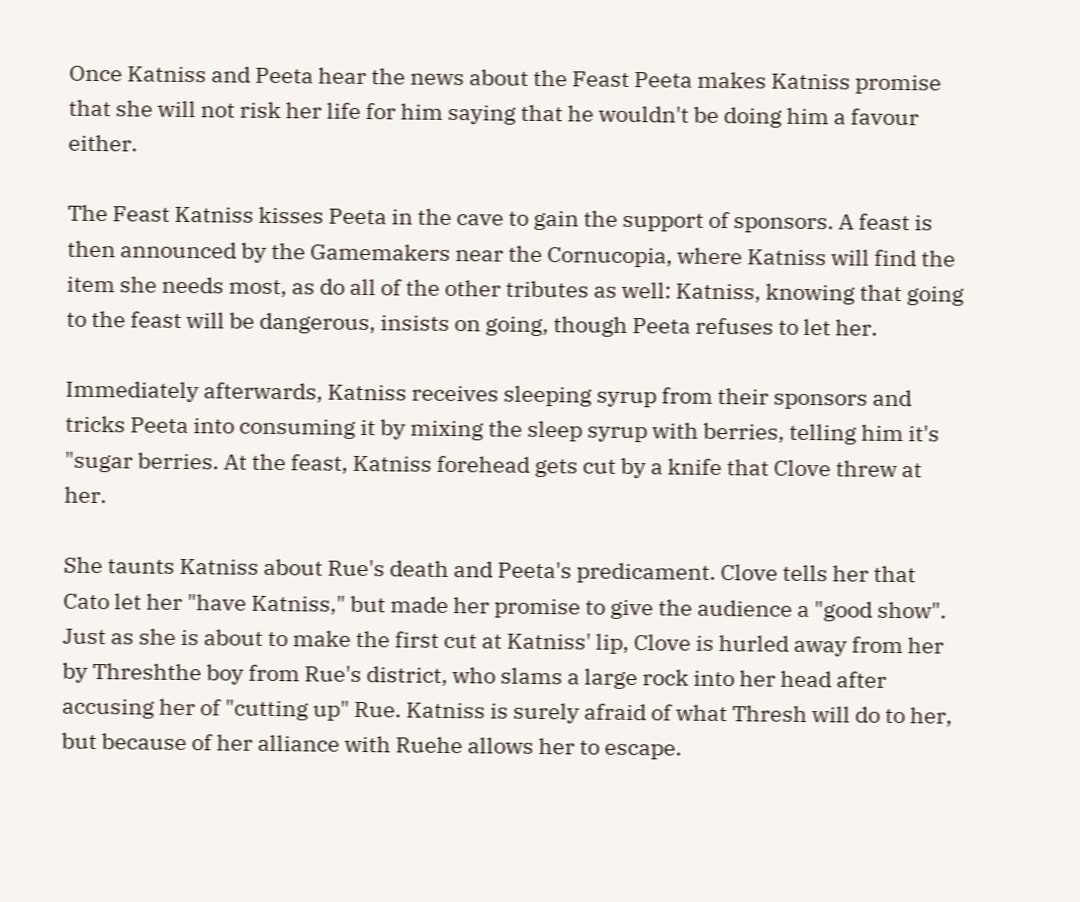Once Katniss and Peeta hear the news about the Feast Peeta makes Katniss promise that she will not risk her life for him saying that he wouldn't be doing him a favour either.

The Feast Katniss kisses Peeta in the cave to gain the support of sponsors. A feast is then announced by the Gamemakers near the Cornucopia, where Katniss will find the item she needs most, as do all of the other tributes as well: Katniss, knowing that going to the feast will be dangerous, insists on going, though Peeta refuses to let her.

Immediately afterwards, Katniss receives sleeping syrup from their sponsors and tricks Peeta into consuming it by mixing the sleep syrup with berries, telling him it's "sugar berries. At the feast, Katniss forehead gets cut by a knife that Clove threw at her.

She taunts Katniss about Rue's death and Peeta's predicament. Clove tells her that Cato let her "have Katniss," but made her promise to give the audience a "good show". Just as she is about to make the first cut at Katniss' lip, Clove is hurled away from her by Threshthe boy from Rue's district, who slams a large rock into her head after accusing her of "cutting up" Rue. Katniss is surely afraid of what Thresh will do to her, but because of her alliance with Ruehe allows her to escape.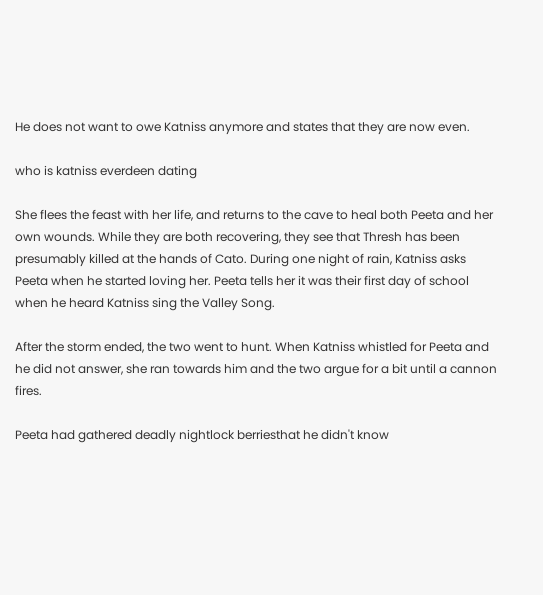He does not want to owe Katniss anymore and states that they are now even.

who is katniss everdeen dating

She flees the feast with her life, and returns to the cave to heal both Peeta and her own wounds. While they are both recovering, they see that Thresh has been presumably killed at the hands of Cato. During one night of rain, Katniss asks Peeta when he started loving her. Peeta tells her it was their first day of school when he heard Katniss sing the Valley Song.

After the storm ended, the two went to hunt. When Katniss whistled for Peeta and he did not answer, she ran towards him and the two argue for a bit until a cannon fires.

Peeta had gathered deadly nightlock berriesthat he didn't know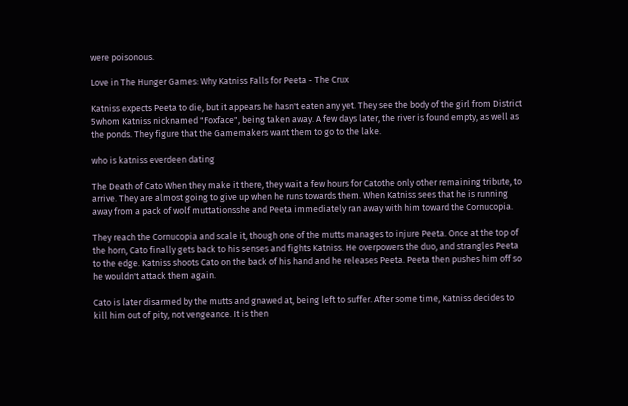were poisonous.

Love in The Hunger Games: Why Katniss Falls for Peeta - The Crux

Katniss expects Peeta to die, but it appears he hasn't eaten any yet. They see the body of the girl from District 5whom Katniss nicknamed "Foxface", being taken away. A few days later, the river is found empty, as well as the ponds. They figure that the Gamemakers want them to go to the lake.

who is katniss everdeen dating

The Death of Cato When they make it there, they wait a few hours for Catothe only other remaining tribute, to arrive. They are almost going to give up when he runs towards them. When Katniss sees that he is running away from a pack of wolf muttationsshe and Peeta immediately ran away with him toward the Cornucopia.

They reach the Cornucopia and scale it, though one of the mutts manages to injure Peeta. Once at the top of the horn, Cato finally gets back to his senses and fights Katniss. He overpowers the duo, and strangles Peeta to the edge. Katniss shoots Cato on the back of his hand and he releases Peeta. Peeta then pushes him off so he wouldn't attack them again.

Cato is later disarmed by the mutts and gnawed at, being left to suffer. After some time, Katniss decides to kill him out of pity, not vengeance. It is then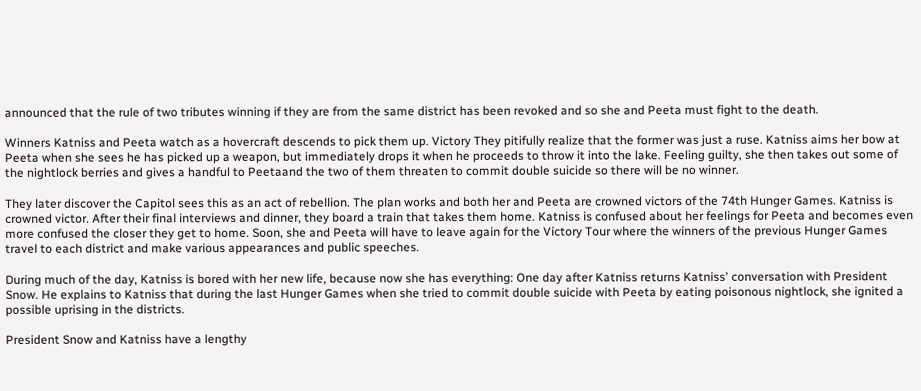announced that the rule of two tributes winning if they are from the same district has been revoked and so she and Peeta must fight to the death.

Winners Katniss and Peeta watch as a hovercraft descends to pick them up. Victory They pitifully realize that the former was just a ruse. Katniss aims her bow at Peeta when she sees he has picked up a weapon, but immediately drops it when he proceeds to throw it into the lake. Feeling guilty, she then takes out some of the nightlock berries and gives a handful to Peetaand the two of them threaten to commit double suicide so there will be no winner.

They later discover the Capitol sees this as an act of rebellion. The plan works and both her and Peeta are crowned victors of the 74th Hunger Games. Katniss is crowned victor. After their final interviews and dinner, they board a train that takes them home. Katniss is confused about her feelings for Peeta and becomes even more confused the closer they get to home. Soon, she and Peeta will have to leave again for the Victory Tour where the winners of the previous Hunger Games travel to each district and make various appearances and public speeches.

During much of the day, Katniss is bored with her new life, because now she has everything: One day after Katniss returns Katniss' conversation with President Snow. He explains to Katniss that during the last Hunger Games when she tried to commit double suicide with Peeta by eating poisonous nightlock, she ignited a possible uprising in the districts.

President Snow and Katniss have a lengthy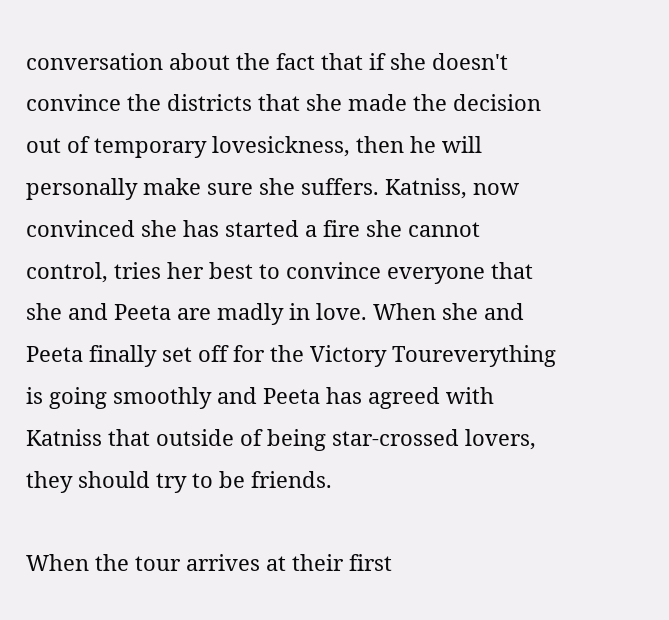conversation about the fact that if she doesn't convince the districts that she made the decision out of temporary lovesickness, then he will personally make sure she suffers. Katniss, now convinced she has started a fire she cannot control, tries her best to convince everyone that she and Peeta are madly in love. When she and Peeta finally set off for the Victory Toureverything is going smoothly and Peeta has agreed with Katniss that outside of being star-crossed lovers, they should try to be friends.

When the tour arrives at their first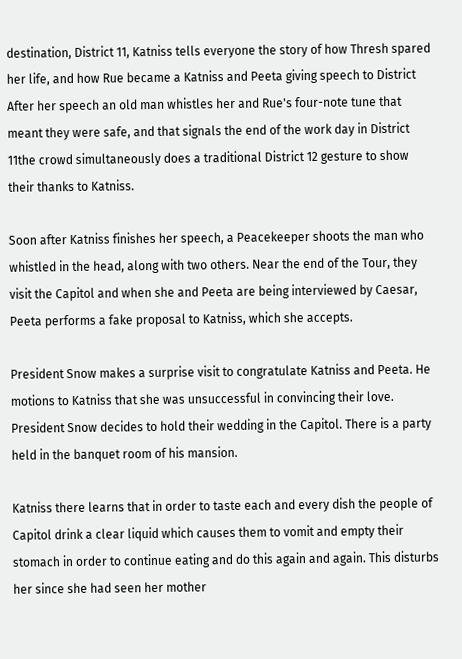destination, District 11, Katniss tells everyone the story of how Thresh spared her life, and how Rue became a Katniss and Peeta giving speech to District After her speech an old man whistles her and Rue's four-note tune that meant they were safe, and that signals the end of the work day in District 11the crowd simultaneously does a traditional District 12 gesture to show their thanks to Katniss.

Soon after Katniss finishes her speech, a Peacekeeper shoots the man who whistled in the head, along with two others. Near the end of the Tour, they visit the Capitol and when she and Peeta are being interviewed by Caesar, Peeta performs a fake proposal to Katniss, which she accepts.

President Snow makes a surprise visit to congratulate Katniss and Peeta. He motions to Katniss that she was unsuccessful in convincing their love. President Snow decides to hold their wedding in the Capitol. There is a party held in the banquet room of his mansion.

Katniss there learns that in order to taste each and every dish the people of Capitol drink a clear liquid which causes them to vomit and empty their stomach in order to continue eating and do this again and again. This disturbs her since she had seen her mother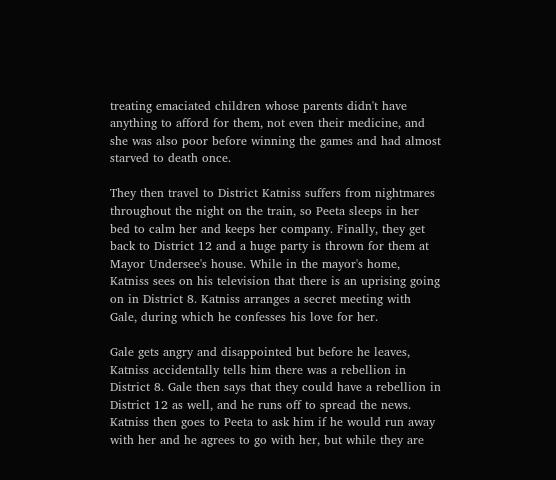treating emaciated children whose parents didn't have anything to afford for them, not even their medicine, and she was also poor before winning the games and had almost starved to death once.

They then travel to District Katniss suffers from nightmares throughout the night on the train, so Peeta sleeps in her bed to calm her and keeps her company. Finally, they get back to District 12 and a huge party is thrown for them at Mayor Undersee's house. While in the mayor's home, Katniss sees on his television that there is an uprising going on in District 8. Katniss arranges a secret meeting with Gale, during which he confesses his love for her.

Gale gets angry and disappointed but before he leaves, Katniss accidentally tells him there was a rebellion in District 8. Gale then says that they could have a rebellion in District 12 as well, and he runs off to spread the news. Katniss then goes to Peeta to ask him if he would run away with her and he agrees to go with her, but while they are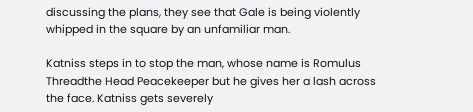discussing the plans, they see that Gale is being violently whipped in the square by an unfamiliar man.

Katniss steps in to stop the man, whose name is Romulus Threadthe Head Peacekeeper but he gives her a lash across the face. Katniss gets severely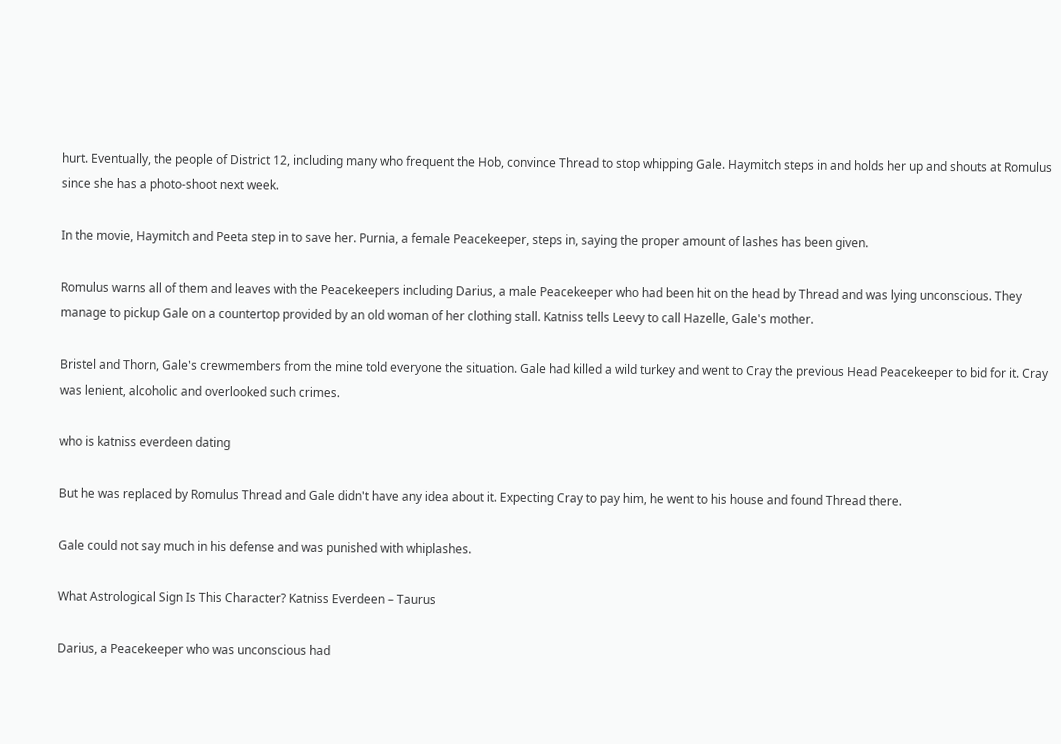hurt. Eventually, the people of District 12, including many who frequent the Hob, convince Thread to stop whipping Gale. Haymitch steps in and holds her up and shouts at Romulus since she has a photo-shoot next week.

In the movie, Haymitch and Peeta step in to save her. Purnia, a female Peacekeeper, steps in, saying the proper amount of lashes has been given.

Romulus warns all of them and leaves with the Peacekeepers including Darius, a male Peacekeeper who had been hit on the head by Thread and was lying unconscious. They manage to pickup Gale on a countertop provided by an old woman of her clothing stall. Katniss tells Leevy to call Hazelle, Gale's mother.

Bristel and Thorn, Gale's crewmembers from the mine told everyone the situation. Gale had killed a wild turkey and went to Cray the previous Head Peacekeeper to bid for it. Cray was lenient, alcoholic and overlooked such crimes.

who is katniss everdeen dating

But he was replaced by Romulus Thread and Gale didn't have any idea about it. Expecting Cray to pay him, he went to his house and found Thread there.

Gale could not say much in his defense and was punished with whiplashes.

What Astrological Sign Is This Character? Katniss Everdeen – Taurus

Darius, a Peacekeeper who was unconscious had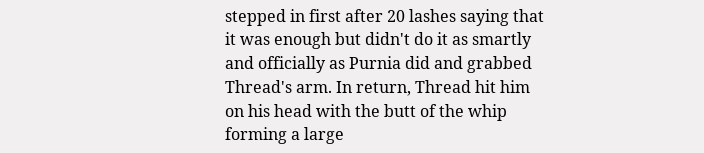stepped in first after 20 lashes saying that it was enough but didn't do it as smartly and officially as Purnia did and grabbed Thread's arm. In return, Thread hit him on his head with the butt of the whip forming a large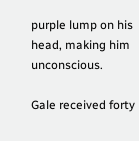purple lump on his head, making him unconscious.

Gale received forty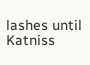lashes until Katniss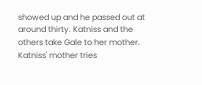showed up and he passed out at around thirty. Katniss and the others take Gale to her mother. Katniss' mother tries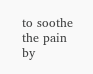to soothe the pain by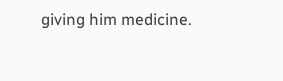giving him medicine.